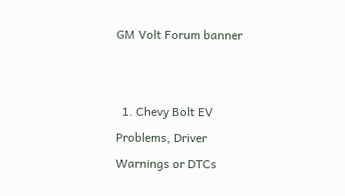GM Volt Forum banner


  1. Chevy Bolt EV Problems, Driver Warnings or DTCs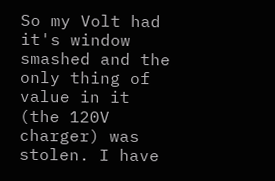So my Volt had it's window smashed and the only thing of value in it (the 120V charger) was stolen. I have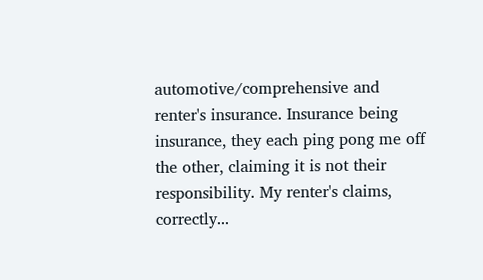automotive/comprehensive and renter's insurance. Insurance being insurance, they each ping pong me off the other, claiming it is not their responsibility. My renter's claims, correctly...